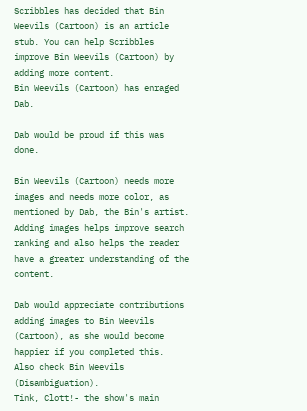Scribbles has decided that Bin Weevils (Cartoon) is an article stub. You can help Scribbles improve Bin Weevils (Cartoon) by adding more content.
Bin Weevils (Cartoon) has enraged Dab.

Dab would be proud if this was done.

Bin Weevils (Cartoon) needs more images and needs more color, as mentioned by Dab, the Bin's artist. Adding images helps improve search ranking and also helps the reader have a greater understanding of the content.

Dab would appreciate contributions adding images to Bin Weevils (Cartoon), as she would become happier if you completed this.
Also check Bin Weevils (Disambiguation).
Tink, Clott!- the show's main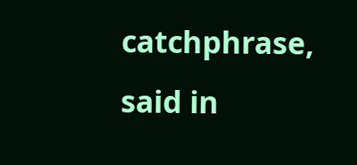catchphrase, said in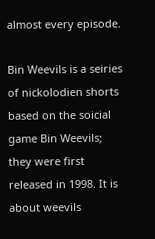almost every episode.

Bin Weevils is a seiries of nickolodien shorts based on the soicial game Bin Weevils; they were first released in 1998. It is about weevils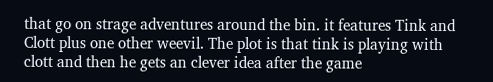that go on strage adventures around the bin. it features Tink and Clott plus one other weevil. The plot is that tink is playing with clott and then he gets an clever idea after the game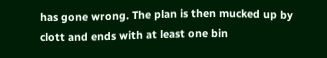has gone wrong. The plan is then mucked up by clott and ends with at least one bin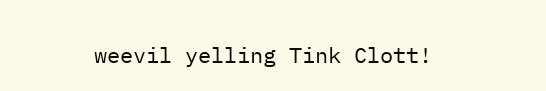weevil yelling Tink Clott!